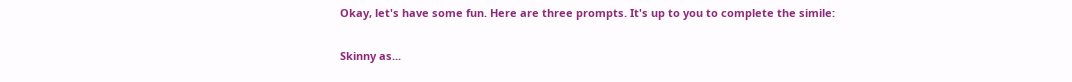Okay, let's have some fun. Here are three prompts. It's up to you to complete the simile:

Skinny as...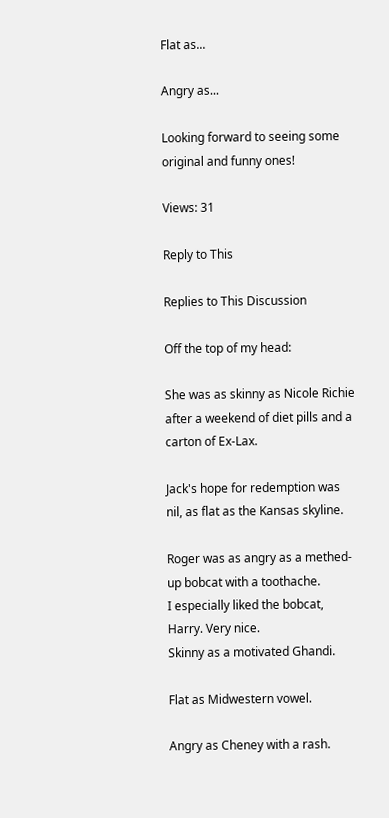Flat as...

Angry as...

Looking forward to seeing some original and funny ones!

Views: 31

Reply to This

Replies to This Discussion

Off the top of my head:

She was as skinny as Nicole Richie after a weekend of diet pills and a carton of Ex-Lax.

Jack's hope for redemption was nil, as flat as the Kansas skyline.

Roger was as angry as a methed-up bobcat with a toothache.
I especially liked the bobcat, Harry. Very nice.
Skinny as a motivated Ghandi.

Flat as Midwestern vowel.

Angry as Cheney with a rash.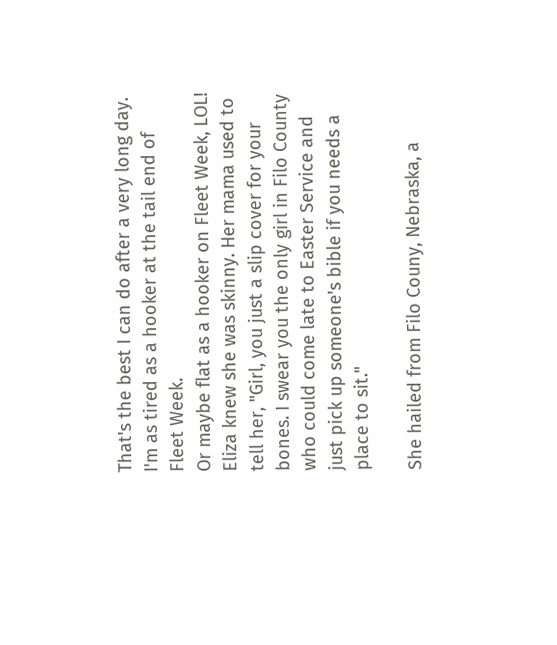That's the best I can do after a very long day. I'm as tired as a hooker at the tail end of Fleet Week.
Or maybe flat as a hooker on Fleet Week, LOL!
Eliza knew she was skinny. Her mama used to tell her, "Girl, you just a slip cover for your bones. I swear you the only girl in Filo County who could come late to Easter Service and just pick up someone's bible if you needs a place to sit."

She hailed from Filo Couny, Nebraska, a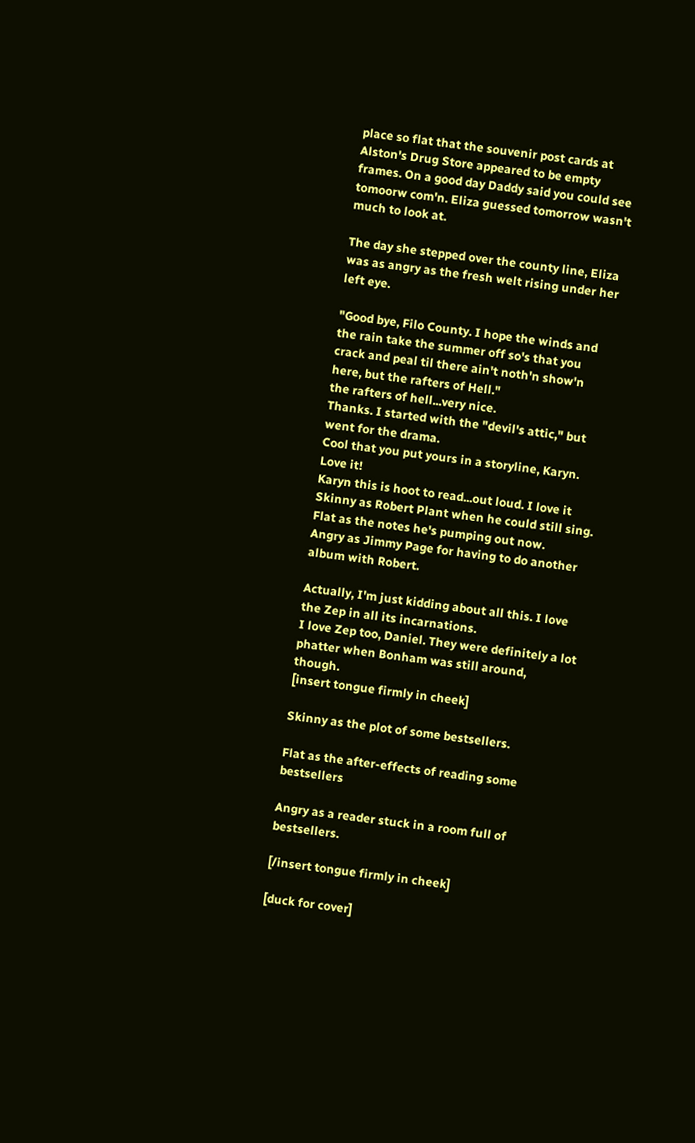place so flat that the souvenir post cards at Alston's Drug Store appeared to be empty frames. On a good day Daddy said you could see tomoorw com'n. Eliza guessed tomorrow wasn't much to look at.

The day she stepped over the county line, Eliza was as angry as the fresh welt rising under her left eye.

"Good bye, Filo County. I hope the winds and the rain take the summer off so's that you crack and peal til there ain't noth'n show'n here, but the rafters of Hell."
the rafters of hell...very nice.
Thanks. I started with the "devil's attic," but went for the drama.
Cool that you put yours in a storyline, Karyn. Love it!
Karyn this is hoot to read...out loud. I love it
Skinny as Robert Plant when he could still sing.
Flat as the notes he's pumping out now.
Angry as Jimmy Page for having to do another album with Robert.

Actually, I'm just kidding about all this. I love the Zep in all its incarnations.
I love Zep too, Daniel. They were definitely a lot phatter when Bonham was still around, though.
[insert tongue firmly in cheek]

Skinny as the plot of some bestsellers.

Flat as the after-effects of reading some bestsellers

Angry as a reader stuck in a room full of bestsellers.

[/insert tongue firmly in cheek]

[duck for cover]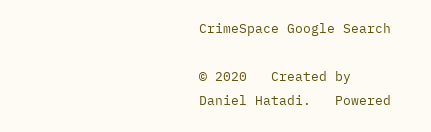CrimeSpace Google Search

© 2020   Created by Daniel Hatadi.   Powered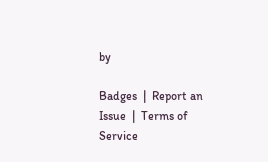by

Badges  |  Report an Issue  |  Terms of Service